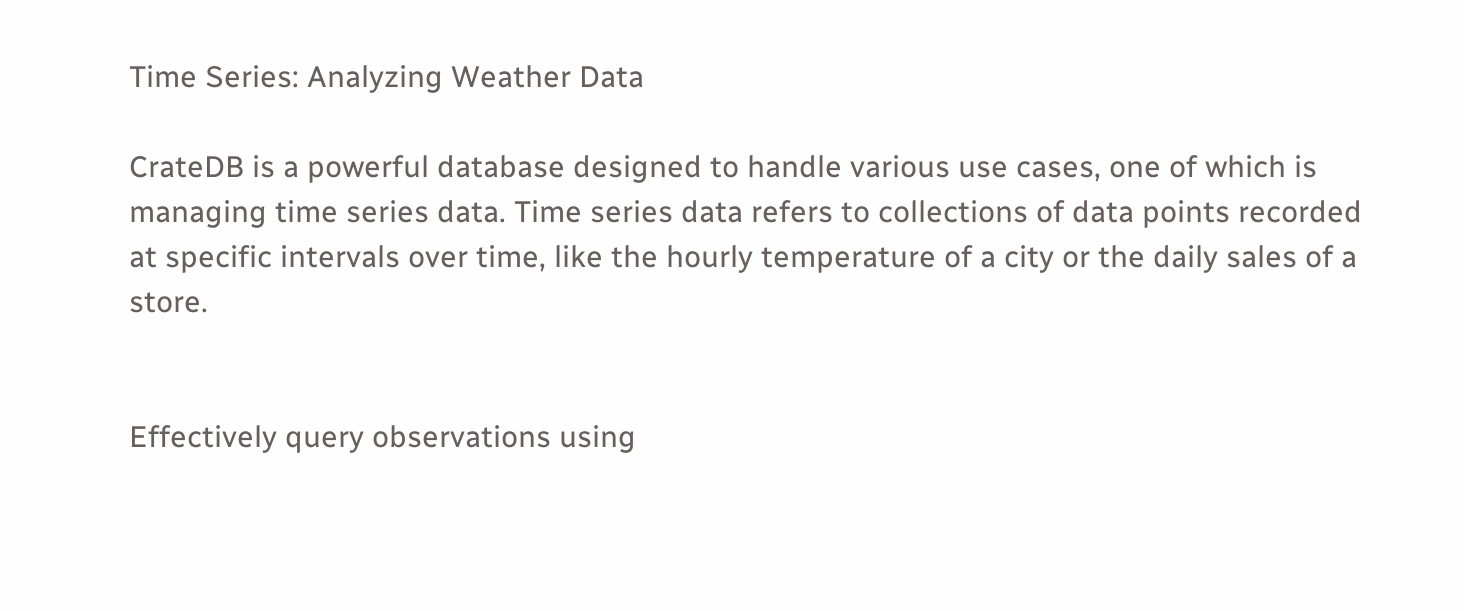Time Series: Analyzing Weather Data

CrateDB is a powerful database designed to handle various use cases, one of which is managing time series data. Time series data refers to collections of data points recorded at specific intervals over time, like the hourly temperature of a city or the daily sales of a store.


Effectively query observations using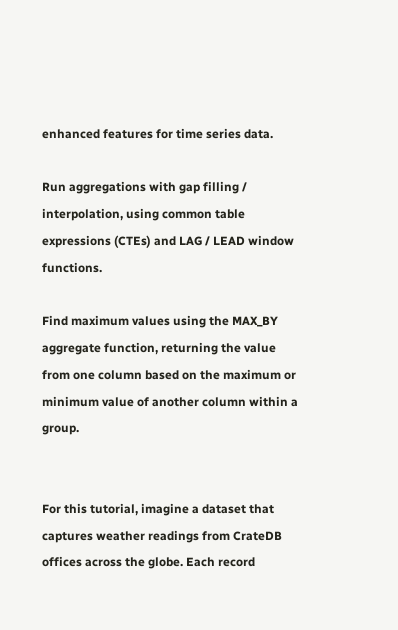enhanced features for time series data.

Run aggregations with gap filling / interpolation, using common table expressions (CTEs) and LAG / LEAD window functions.

Find maximum values using the MAX_BY aggregate function, returning the value from one column based on the maximum or minimum value of another column within a group.


For this tutorial, imagine a dataset that captures weather readings from CrateDB offices across the globe. Each record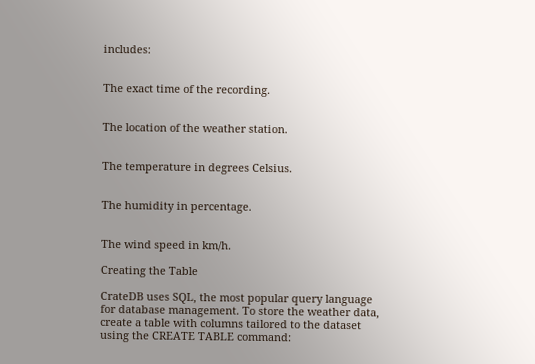includes:


The exact time of the recording.


The location of the weather station.


The temperature in degrees Celsius.


The humidity in percentage.


The wind speed in km/h.

Creating the Table

CrateDB uses SQL, the most popular query language for database management. To store the weather data, create a table with columns tailored to the dataset using the CREATE TABLE command: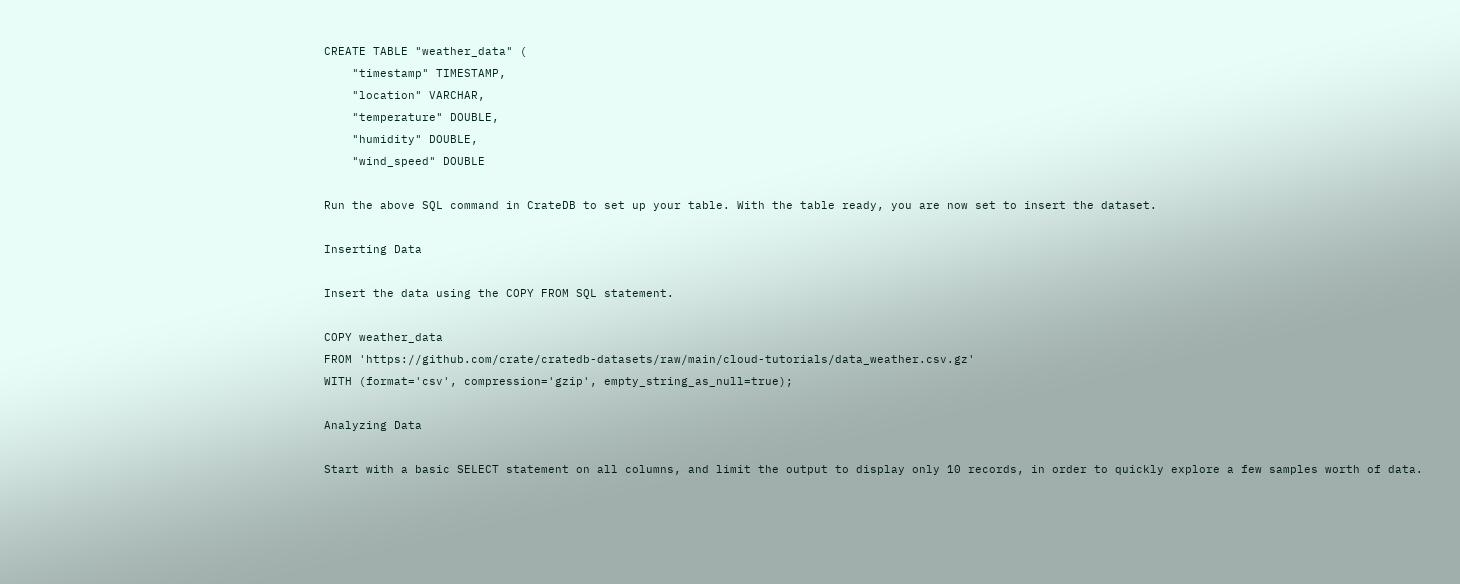CREATE TABLE "weather_data" (
    "timestamp" TIMESTAMP,
    "location" VARCHAR,
    "temperature" DOUBLE,
    "humidity" DOUBLE,
    "wind_speed" DOUBLE

Run the above SQL command in CrateDB to set up your table. With the table ready, you are now set to insert the dataset.

Inserting Data

Insert the data using the COPY FROM SQL statement.

COPY weather_data
FROM 'https://github.com/crate/cratedb-datasets/raw/main/cloud-tutorials/data_weather.csv.gz'
WITH (format='csv', compression='gzip', empty_string_as_null=true);

Analyzing Data

Start with a basic SELECT statement on all columns, and limit the output to display only 10 records, in order to quickly explore a few samples worth of data.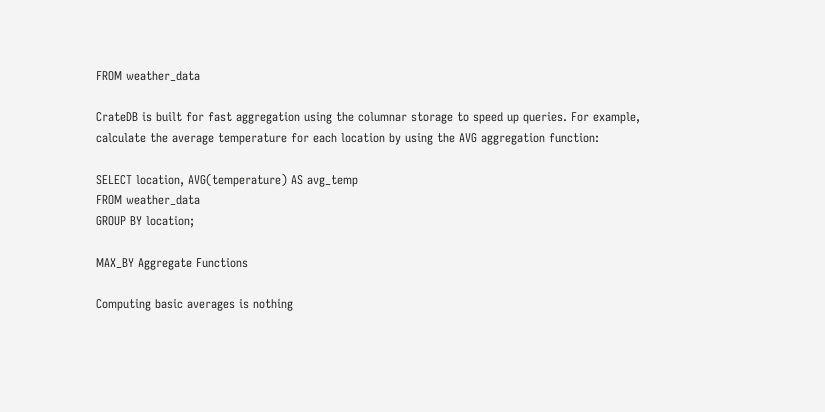FROM weather_data

CrateDB is built for fast aggregation using the columnar storage to speed up queries. For example, calculate the average temperature for each location by using the AVG aggregation function:

SELECT location, AVG(temperature) AS avg_temp
FROM weather_data
GROUP BY location;

MAX_BY Aggregate Functions

Computing basic averages is nothing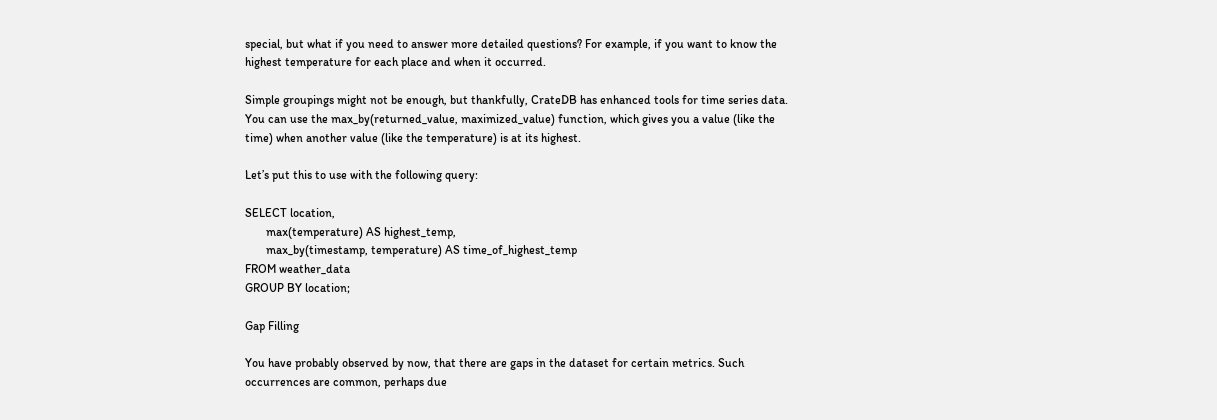special, but what if you need to answer more detailed questions? For example, if you want to know the highest temperature for each place and when it occurred.

Simple groupings might not be enough, but thankfully, CrateDB has enhanced tools for time series data. You can use the max_by(returned_value, maximized_value) function, which gives you a value (like the time) when another value (like the temperature) is at its highest.

Let’s put this to use with the following query:

SELECT location,
       max(temperature) AS highest_temp,
       max_by(timestamp, temperature) AS time_of_highest_temp
FROM weather_data
GROUP BY location;

Gap Filling

You have probably observed by now, that there are gaps in the dataset for certain metrics. Such occurrences are common, perhaps due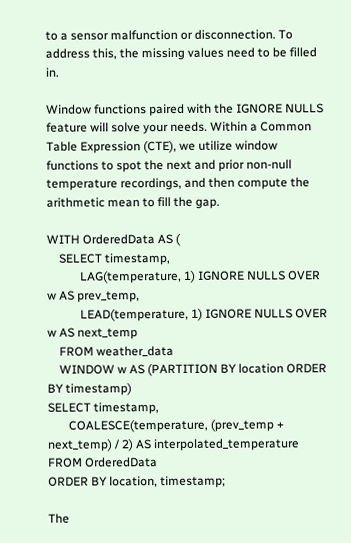to a sensor malfunction or disconnection. To address this, the missing values need to be filled in.

Window functions paired with the IGNORE NULLS feature will solve your needs. Within a Common Table Expression (CTE), we utilize window functions to spot the next and prior non-null temperature recordings, and then compute the arithmetic mean to fill the gap.

WITH OrderedData AS (
    SELECT timestamp,
           LAG(temperature, 1) IGNORE NULLS OVER w AS prev_temp,
           LEAD(temperature, 1) IGNORE NULLS OVER w AS next_temp
    FROM weather_data
    WINDOW w AS (PARTITION BY location ORDER BY timestamp)
SELECT timestamp,
       COALESCE(temperature, (prev_temp + next_temp) / 2) AS interpolated_temperature
FROM OrderedData
ORDER BY location, timestamp;

The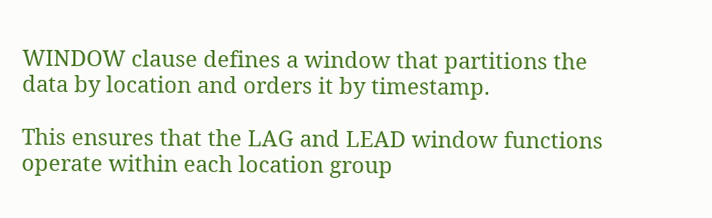WINDOW clause defines a window that partitions the data by location and orders it by timestamp.

This ensures that the LAG and LEAD window functions operate within each location group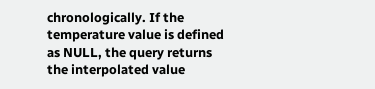chronologically. If the temperature value is defined as NULL, the query returns the interpolated value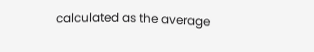calculated as the average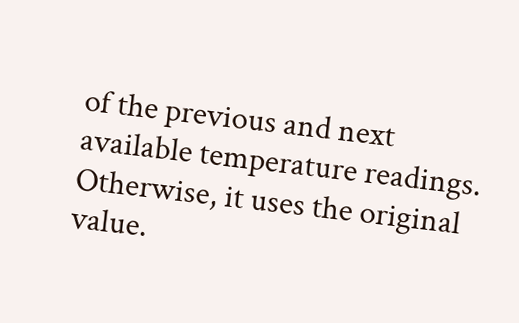of the previous and next available temperature readings. Otherwise, it uses the original value.